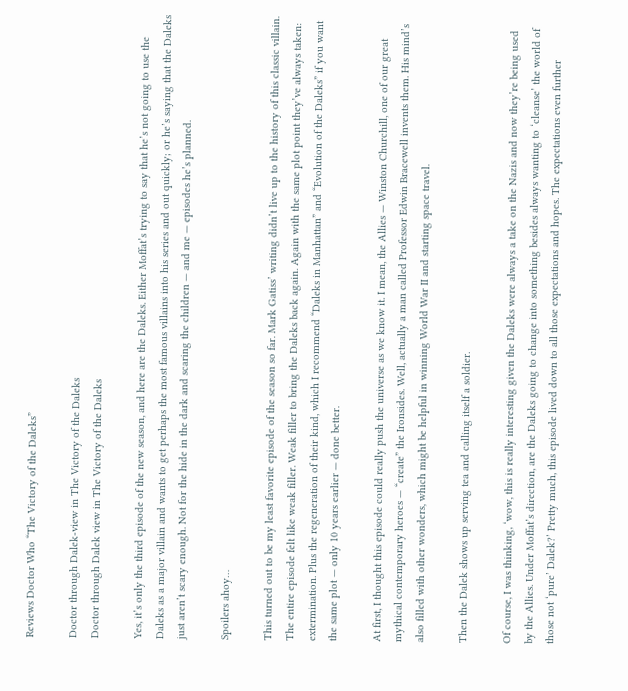Reviews Doctor Who “The Victory of the Daleks”

Doctor through Dalek-view in The Victory of the Daleks
Doctor through Dalek view in The Victory of the Daleks

Yes, it’s only the third episode of the new season, and here are the Daleks. Either Moffat’s trying to say that he’s not going to use the Daleks as a major villain and wants to get perhaps the most famous villains into his series and out quickly; or he’s saying that the Daleks just aren’t scary enough. Not for the hide in the dark and scaring the children — and me — episodes he’s planned.

Spoilers ahoy…

This turned out to be my least favorite episode of the season so far. Mark Gatiss’ writing didn’t live up to the history of this classic villain. The entire episode felt like weak filler. Weak filler to bring the Daleks back again. Again with the same plot point they’ve always taken: extermination. Plus the regeneration of their kind, which I recommend “Daleks in Manhattan” and “Evolution of the Daleks” if you want the same plot — only 10 years earlier — done better.

At first, I thought this episode could really push the universe as we know it. I mean, the Allies — Winston Churchill, one of our great mythical contemporary heroes — “create” the Ironsides. Well, actually a man called Professor Edwin Bracewell invents them. His mind’s also filled with other wonders, which might be helpful in winning World War II and starting space travel.

Then the Dalek shows up serving tea and calling itself a soldier.

Of course, I was thinking, ‘wow, this is really interesting given the Daleks were always a take on the Nazis and now they’re being used by the Allies. Under Moffat’s direction, are the Daleks going to change into something besides always wanting to ‘cleanse’ the world of those not ‘pure’ Dalek?’ Pretty much, this episode lived down to all those expectations and hopes. The expectations even further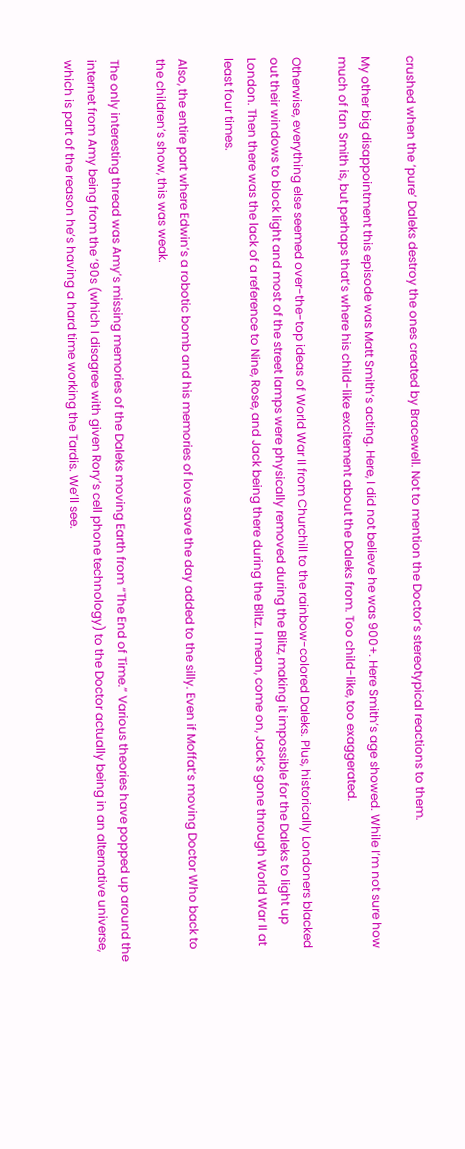crushed when the ‘pure’ Daleks destroy the ones created by Bracewell. Not to mention the Doctor’s stereotypical reactions to them.

My other big disappointment this episode was Matt Smith’s acting. Here, I did not believe he was 900+. Here Smith’s age showed. While I’m not sure how much of fan Smith is, but perhaps that’s where his child-like excitement about the Daleks from. Too child-like, too exaggerated.

Otherwise, everything else seemed over-the-top ideas of World War II from Churchill to the rainbow-colored Daleks. Plus, historically Londoners blacked out their windows to block light and most of the street lamps were physically removed during the Blitz, making it impossible for the Daleks to light up London. Then there was the lack of a reference to Nine, Rose, and Jack being there during the Blitz. I mean, come on, Jack’s gone through World War II at least four times.

Also, the entire part where Edwin’s a robotic bomb and his memories of love save the day added to the silly. Even if Moffat’s moving Doctor Who back to the children’s show, this was weak.

The only interesting thread was Amy’s missing memories of the Daleks moving Earth from “The End of Time.” Various theories have popped up around the internet from Amy being from the ’90s (which I disagree with given Rory’s cell phone technology) to the Doctor actually being in an alternative universe, which is part of the reason he’s having a hard time working the Tardis. We’ll see.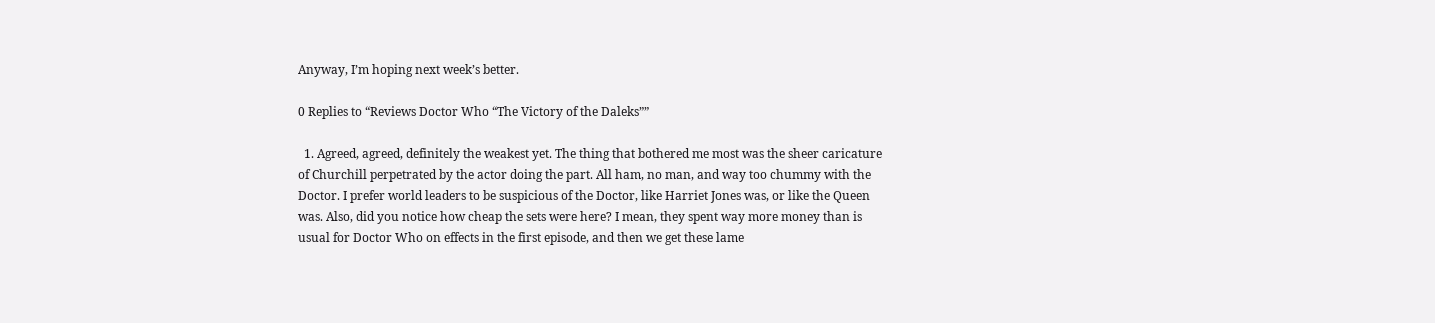Anyway, I’m hoping next week’s better.

0 Replies to “Reviews Doctor Who “The Victory of the Daleks””

  1. Agreed, agreed, definitely the weakest yet. The thing that bothered me most was the sheer caricature of Churchill perpetrated by the actor doing the part. All ham, no man, and way too chummy with the Doctor. I prefer world leaders to be suspicious of the Doctor, like Harriet Jones was, or like the Queen was. Also, did you notice how cheap the sets were here? I mean, they spent way more money than is usual for Doctor Who on effects in the first episode, and then we get these lame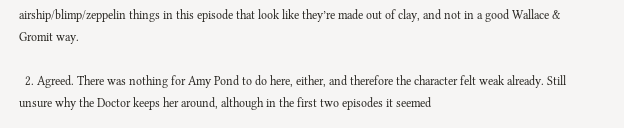airship/blimp/zeppelin things in this episode that look like they’re made out of clay, and not in a good Wallace & Gromit way.

  2. Agreed. There was nothing for Amy Pond to do here, either, and therefore the character felt weak already. Still unsure why the Doctor keeps her around, although in the first two episodes it seemed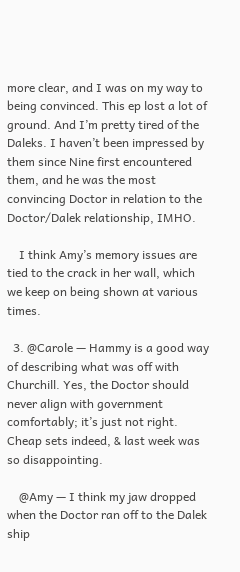more clear, and I was on my way to being convinced. This ep lost a lot of ground. And I’m pretty tired of the Daleks. I haven’t been impressed by them since Nine first encountered them, and he was the most convincing Doctor in relation to the Doctor/Dalek relationship, IMHO.

    I think Amy’s memory issues are tied to the crack in her wall, which we keep on being shown at various times.

  3. @Carole — Hammy is a good way of describing what was off with Churchill. Yes, the Doctor should never align with government comfortably; it’s just not right. Cheap sets indeed, & last week was so disappointing.

    @Amy — I think my jaw dropped when the Doctor ran off to the Dalek ship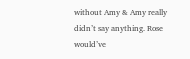without Amy & Amy really didn’t say anything. Rose would’ve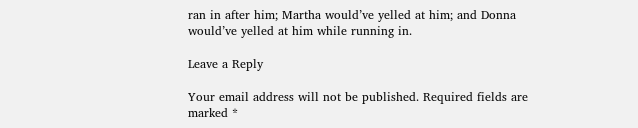ran in after him; Martha would’ve yelled at him; and Donna would’ve yelled at him while running in.

Leave a Reply

Your email address will not be published. Required fields are marked *